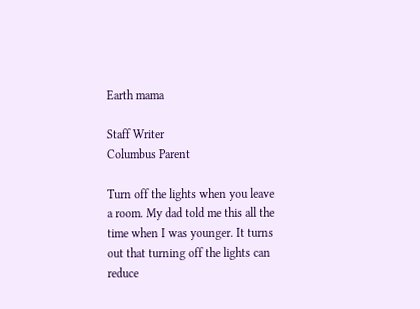Earth mama

Staff Writer
Columbus Parent

Turn off the lights when you leave a room. My dad told me this all the time when I was younger. It turns out that turning off the lights can reduce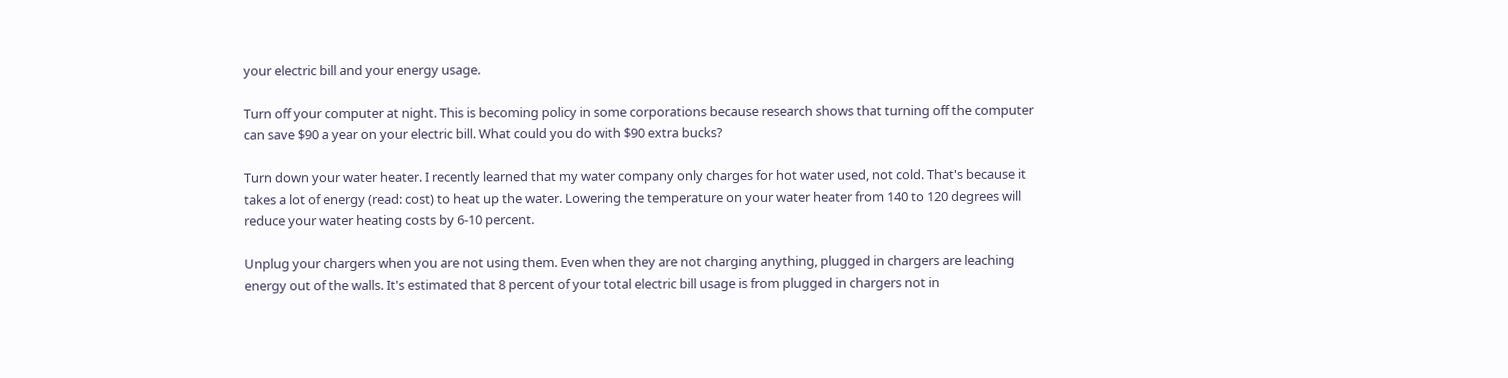your electric bill and your energy usage.

Turn off your computer at night. This is becoming policy in some corporations because research shows that turning off the computer can save $90 a year on your electric bill. What could you do with $90 extra bucks?

Turn down your water heater. I recently learned that my water company only charges for hot water used, not cold. That's because it takes a lot of energy (read: cost) to heat up the water. Lowering the temperature on your water heater from 140 to 120 degrees will reduce your water heating costs by 6-10 percent.

Unplug your chargers when you are not using them. Even when they are not charging anything, plugged in chargers are leaching energy out of the walls. It's estimated that 8 percent of your total electric bill usage is from plugged in chargers not in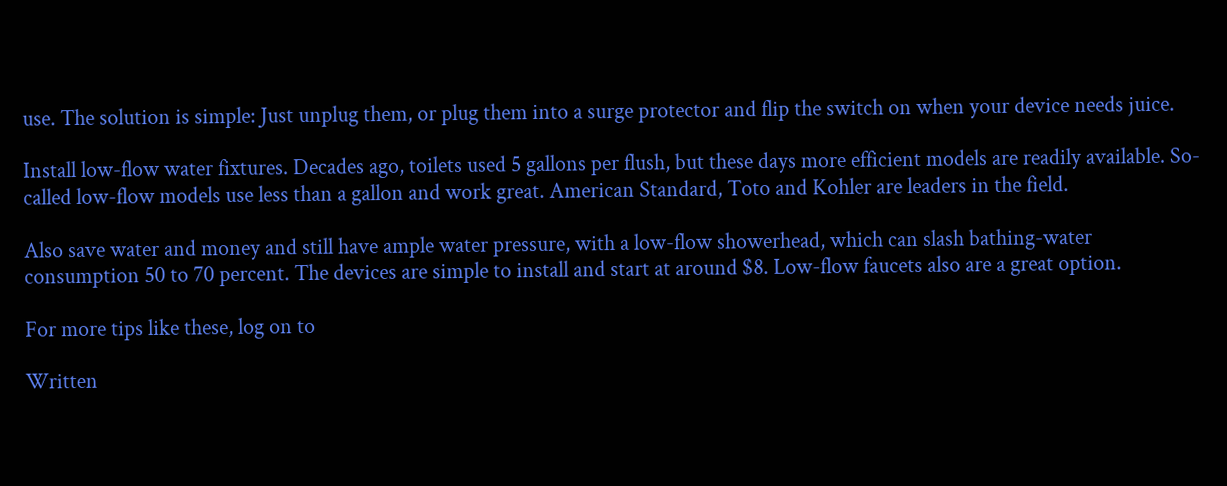use. The solution is simple: Just unplug them, or plug them into a surge protector and flip the switch on when your device needs juice.

Install low-flow water fixtures. Decades ago, toilets used 5 gallons per flush, but these days more efficient models are readily available. So-called low-flow models use less than a gallon and work great. American Standard, Toto and Kohler are leaders in the field.

Also save water and money and still have ample water pressure, with a low-flow showerhead, which can slash bathing-water consumption 50 to 70 percent. The devices are simple to install and start at around $8. Low-flow faucets also are a great option.

For more tips like these, log on to

Written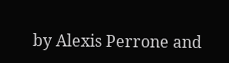by Alexis Perrone and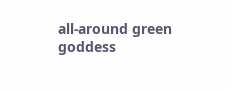all-around green goddess